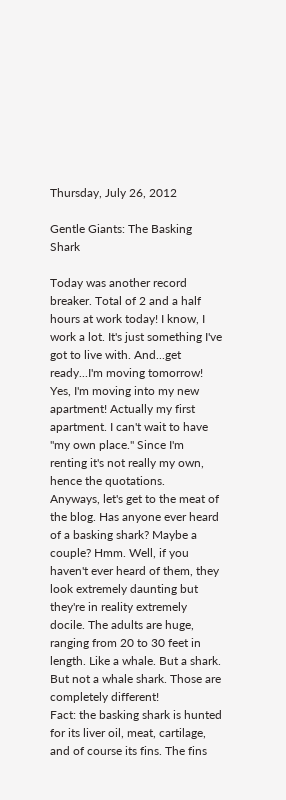Thursday, July 26, 2012

Gentle Giants: The Basking Shark

Today was another record breaker. Total of 2 and a half hours at work today! I know, I work a lot. It's just something I've got to live with. And...get ready...I'm moving tomorrow! Yes, I'm moving into my new apartment! Actually my first apartment. I can't wait to have "my own place." Since I'm renting it's not really my own, hence the quotations.
Anyways, let's get to the meat of the blog. Has anyone ever heard of a basking shark? Maybe a couple? Hmm. Well, if you haven't ever heard of them, they look extremely daunting but they're in reality extremely docile. The adults are huge, ranging from 20 to 30 feet in length. Like a whale. But a shark. But not a whale shark. Those are completely different!
Fact: the basking shark is hunted for its liver oil, meat, cartilage, and of course its fins. The fins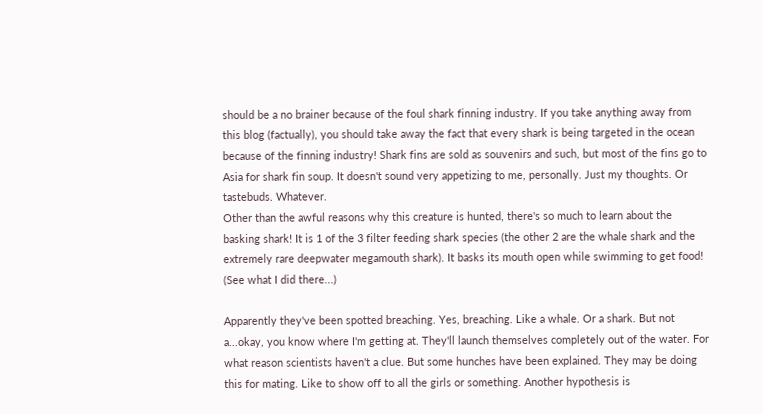should be a no brainer because of the foul shark finning industry. If you take anything away from this blog (factually), you should take away the fact that every shark is being targeted in the ocean because of the finning industry! Shark fins are sold as souvenirs and such, but most of the fins go to Asia for shark fin soup. It doesn't sound very appetizing to me, personally. Just my thoughts. Or tastebuds. Whatever.
Other than the awful reasons why this creature is hunted, there's so much to learn about the basking shark! It is 1 of the 3 filter feeding shark species (the other 2 are the whale shark and the extremely rare deepwater megamouth shark). It basks its mouth open while swimming to get food! (See what I did there...)

Apparently they've been spotted breaching. Yes, breaching. Like a whale. Or a shark. But not a...okay, you know where I'm getting at. They'll launch themselves completely out of the water. For what reason scientists haven't a clue. But some hunches have been explained. They may be doing this for mating. Like to show off to all the girls or something. Another hypothesis is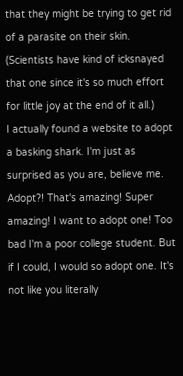that they might be trying to get rid of a parasite on their skin. (Scientists have kind of icksnayed that one since it's so much effort for little joy at the end of it all.)
I actually found a website to adopt a basking shark. I'm just as surprised as you are, believe me. Adopt?! That's amazing! Super amazing! I want to adopt one! Too bad I'm a poor college student. But if I could, I would so adopt one. It's not like you literally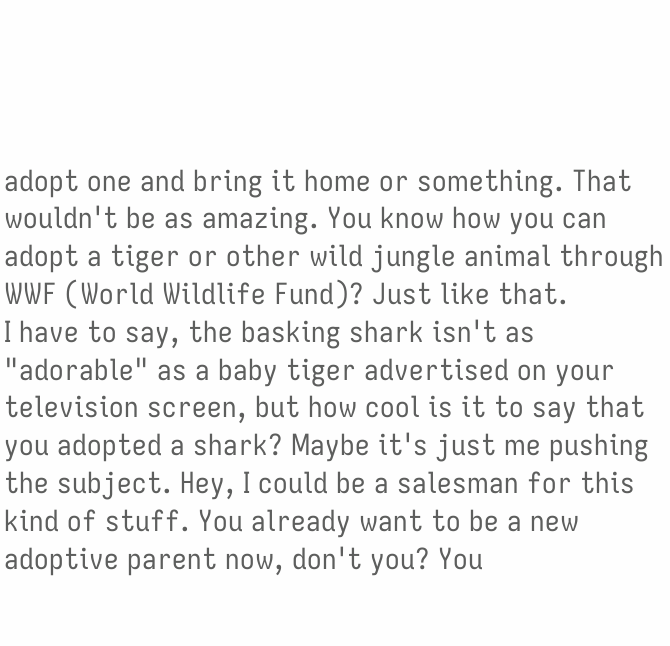adopt one and bring it home or something. That wouldn't be as amazing. You know how you can adopt a tiger or other wild jungle animal through WWF (World Wildlife Fund)? Just like that.
I have to say, the basking shark isn't as "adorable" as a baby tiger advertised on your television screen, but how cool is it to say that you adopted a shark? Maybe it's just me pushing the subject. Hey, I could be a salesman for this kind of stuff. You already want to be a new adoptive parent now, don't you? You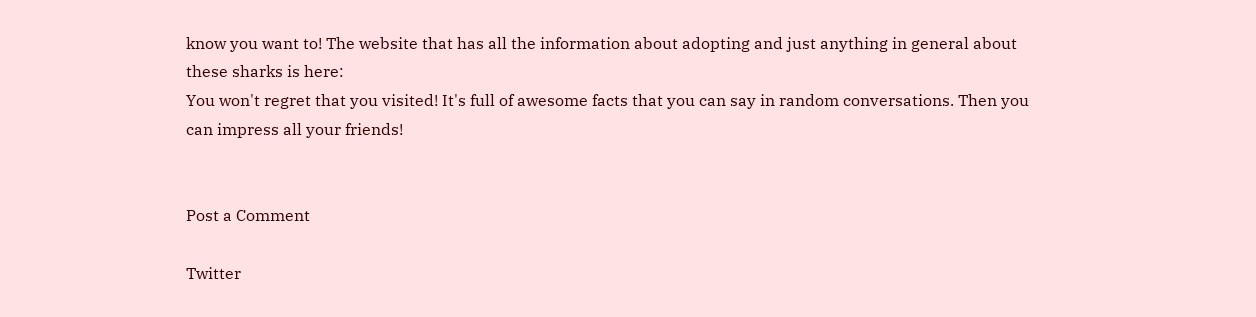know you want to! The website that has all the information about adopting and just anything in general about these sharks is here:
You won't regret that you visited! It's full of awesome facts that you can say in random conversations. Then you can impress all your friends!


Post a Comment

Twitter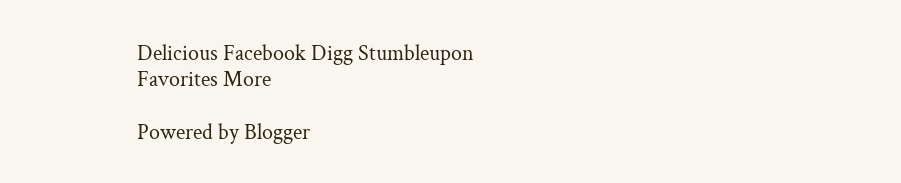Delicious Facebook Digg Stumbleupon Favorites More

Powered by Blogger